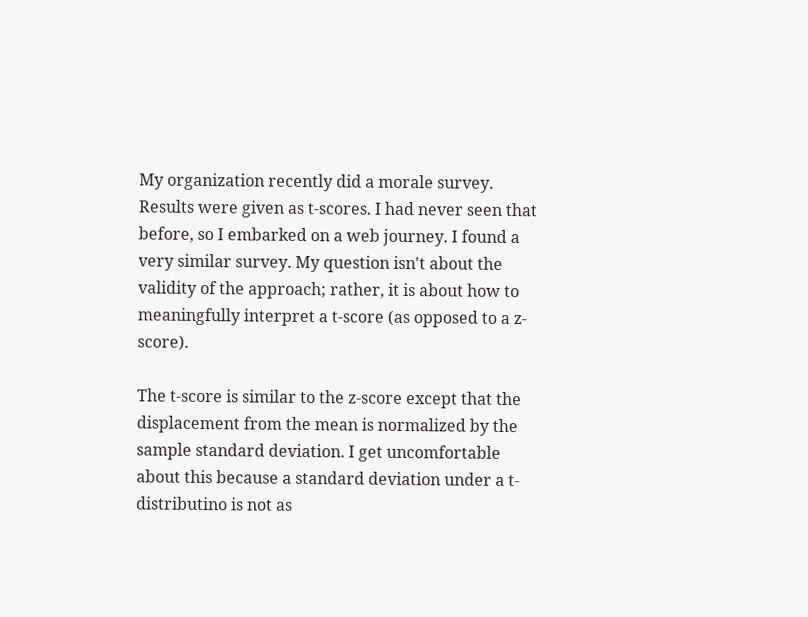My organization recently did a morale survey. Results were given as t-scores. I had never seen that before, so I embarked on a web journey. I found a very similar survey. My question isn't about the validity of the approach; rather, it is about how to meaningfully interpret a t-score (as opposed to a z-score).

The t-score is similar to the z-score except that the displacement from the mean is normalized by the sample standard deviation. I get uncomfortable about this because a standard deviation under a t-distributino is not as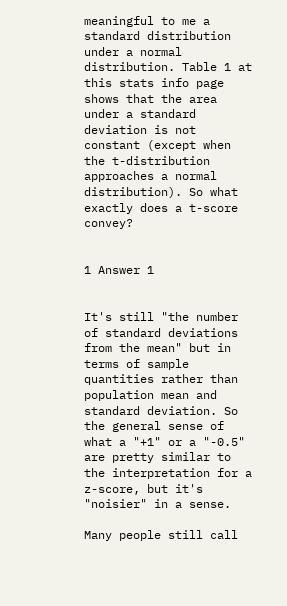meaningful to me a standard distribution under a normal distribution. Table 1 at this stats info page shows that the area under a standard deviation is not constant (except when the t-distribution approaches a normal distribution). So what exactly does a t-score convey?


1 Answer 1


It's still "the number of standard deviations from the mean" but in terms of sample quantities rather than population mean and standard deviation. So the general sense of what a "+1" or a "-0.5" are pretty similar to the interpretation for a z-score, but it's "noisier" in a sense.

Many people still call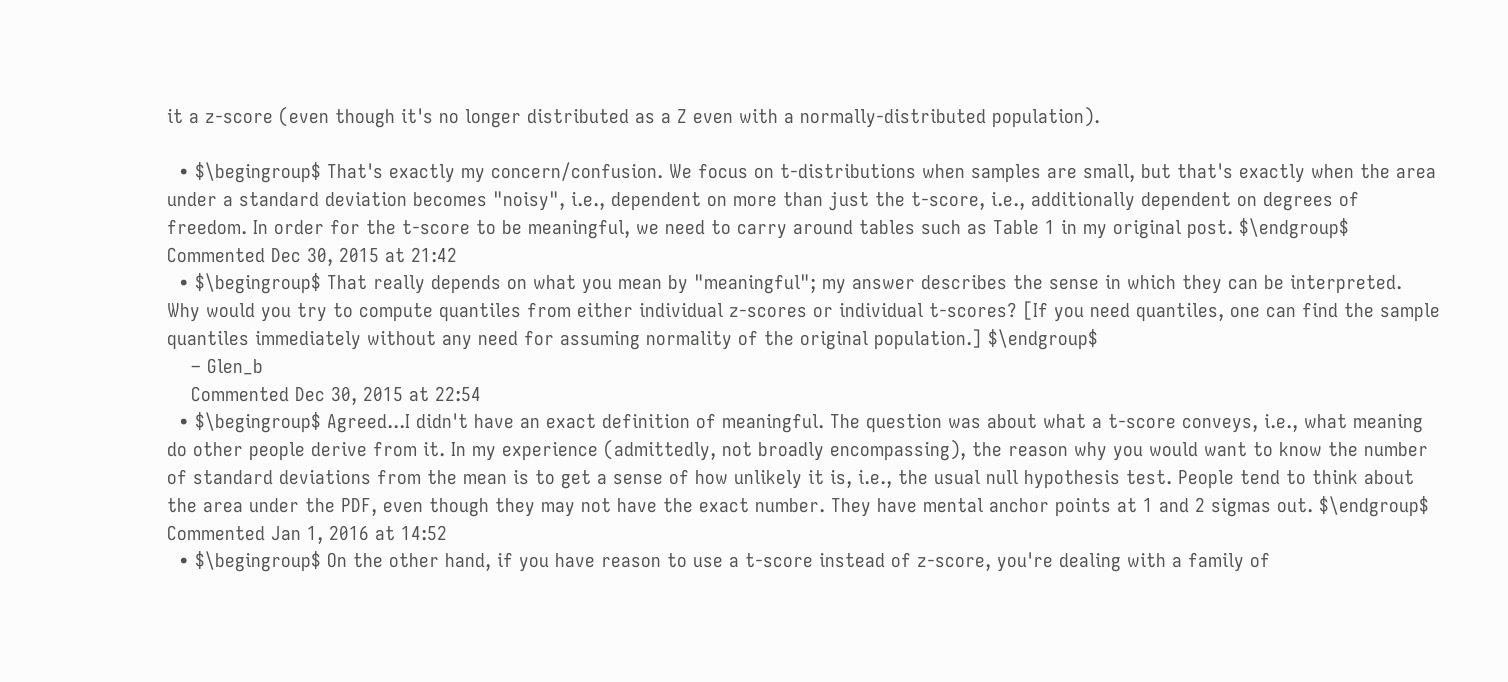it a z-score (even though it's no longer distributed as a Z even with a normally-distributed population).

  • $\begingroup$ That's exactly my concern/confusion. We focus on t-distributions when samples are small, but that's exactly when the area under a standard deviation becomes "noisy", i.e., dependent on more than just the t-score, i.e., additionally dependent on degrees of freedom. In order for the t-score to be meaningful, we need to carry around tables such as Table 1 in my original post. $\endgroup$ Commented Dec 30, 2015 at 21:42
  • $\begingroup$ That really depends on what you mean by "meaningful"; my answer describes the sense in which they can be interpreted. Why would you try to compute quantiles from either individual z-scores or individual t-scores? [If you need quantiles, one can find the sample quantiles immediately without any need for assuming normality of the original population.] $\endgroup$
    – Glen_b
    Commented Dec 30, 2015 at 22:54
  • $\begingroup$ Agreed...I didn't have an exact definition of meaningful. The question was about what a t-score conveys, i.e., what meaning do other people derive from it. In my experience (admittedly, not broadly encompassing), the reason why you would want to know the number of standard deviations from the mean is to get a sense of how unlikely it is, i.e., the usual null hypothesis test. People tend to think about the area under the PDF, even though they may not have the exact number. They have mental anchor points at 1 and 2 sigmas out. $\endgroup$ Commented Jan 1, 2016 at 14:52
  • $\begingroup$ On the other hand, if you have reason to use a t-score instead of z-score, you're dealing with a family of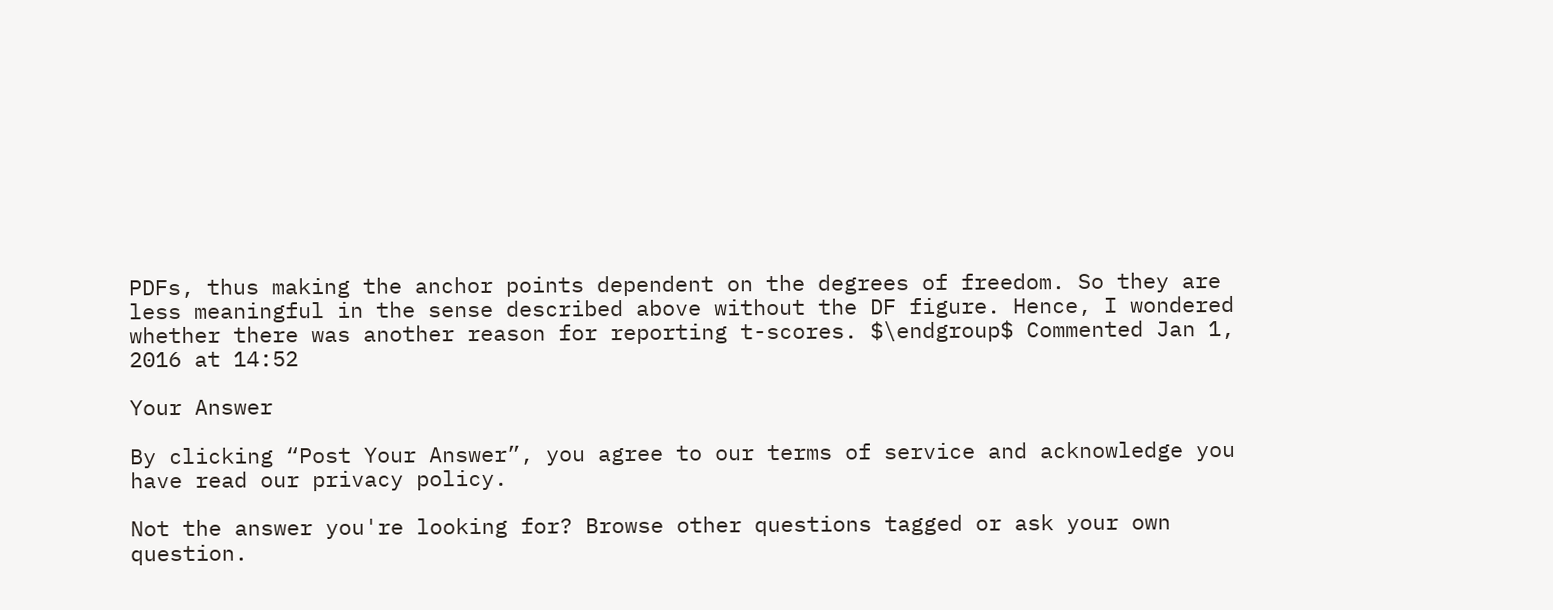PDFs, thus making the anchor points dependent on the degrees of freedom. So they are less meaningful in the sense described above without the DF figure. Hence, I wondered whether there was another reason for reporting t-scores. $\endgroup$ Commented Jan 1, 2016 at 14:52

Your Answer

By clicking “Post Your Answer”, you agree to our terms of service and acknowledge you have read our privacy policy.

Not the answer you're looking for? Browse other questions tagged or ask your own question.